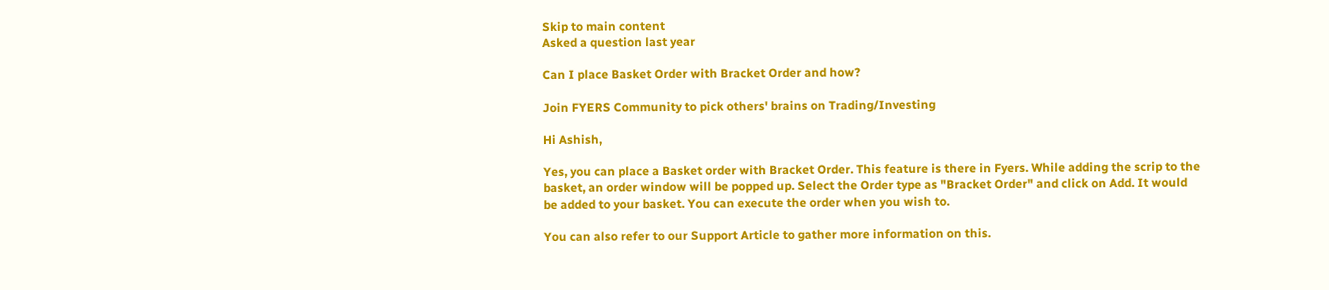Skip to main content
Asked a question last year

Can I place Basket Order with Bracket Order and how?

Join FYERS Community to pick others' brains on Trading/Investing

Hi Ashish,

Yes, you can place a Basket order with Bracket Order. This feature is there in Fyers. While adding the scrip to the basket, an order window will be popped up. Select the Order type as "Bracket Order" and click on Add. It would be added to your basket. You can execute the order when you wish to.

You can also refer to our Support Article to gather more information on this.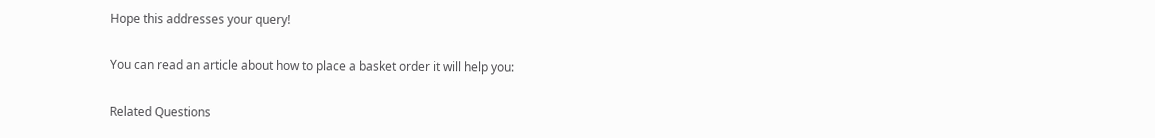Hope this addresses your query!

You can read an article about how to place a basket order it will help you:

Related Questions